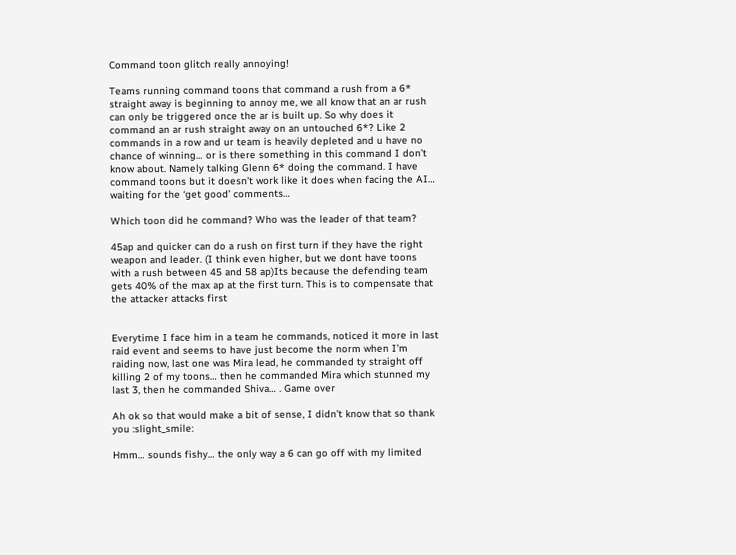Command toon glitch really annoying!

Teams running command toons that command a rush from a 6* straight away is beginning to annoy me, we all know that an ar rush can only be triggered once the ar is built up. So why does it command an ar rush straight away on an untouched 6*? Like 2 commands in a row and ur team is heavily depleted and u have no chance of winning… or is there something in this command I don’t know about. Namely talking Glenn 6* doing the command. I have command toons but it doesn’t work like it does when facing the AI… waiting for the ‘get good’ comments…

Which toon did he command? Who was the leader of that team?

45ap and quicker can do a rush on first turn if they have the right weapon and leader. (I think even higher, but we dont have toons with a rush between 45 and 58 ap)Its because the defending team gets 40% of the max ap at the first turn. This is to compensate that the attacker attacks first


Everytime I face him in a team he commands, noticed it more in last raid event and seems to have just become the norm when I’m raiding now, last one was Mira lead, he commanded ty straight off killing 2 of my toons… then he commanded Mira which stunned my last 3, then he commanded Shiva… . Game over

Ah ok so that would make a bit of sense, I didn’t know that so thank you :slight_smile:

Hmm… sounds fishy… the only way a 6 can go off with my limited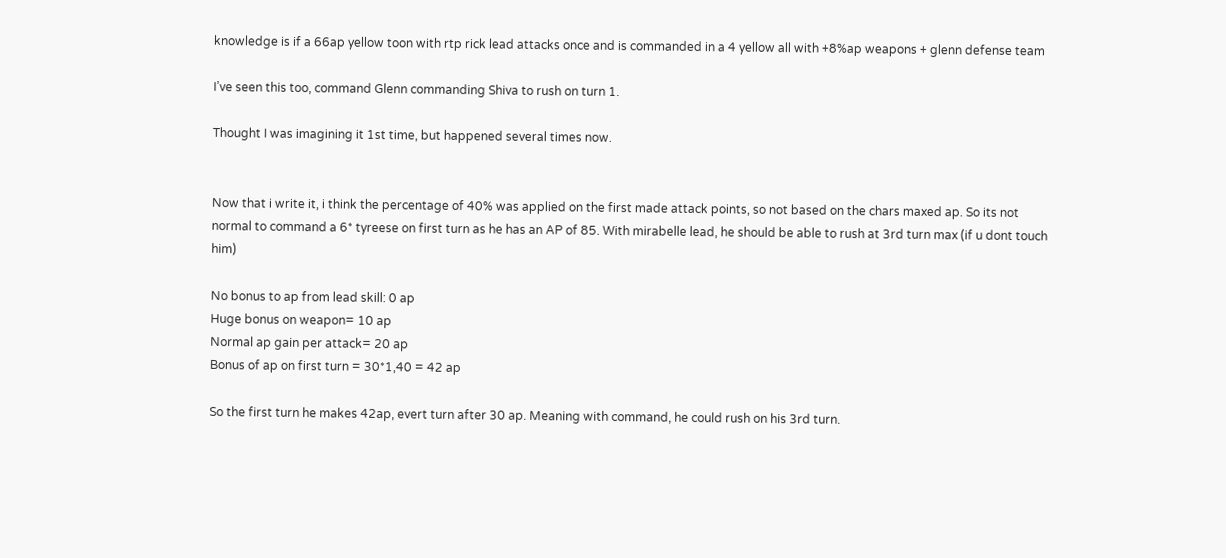knowledge is if a 66ap yellow toon with rtp rick lead attacks once and is commanded in a 4 yellow all with +8%ap weapons + glenn defense team

I’ve seen this too, command Glenn commanding Shiva to rush on turn 1.

Thought I was imagining it 1st time, but happened several times now.


Now that i write it, i think the percentage of 40% was applied on the first made attack points, so not based on the chars maxed ap. So its not normal to command a 6* tyreese on first turn as he has an AP of 85. With mirabelle lead, he should be able to rush at 3rd turn max (if u dont touch him)

No bonus to ap from lead skill: 0 ap
Huge bonus on weapon= 10 ap
Normal ap gain per attack= 20 ap
Bonus of ap on first turn = 30*1,40 = 42 ap

So the first turn he makes 42ap, evert turn after 30 ap. Meaning with command, he could rush on his 3rd turn.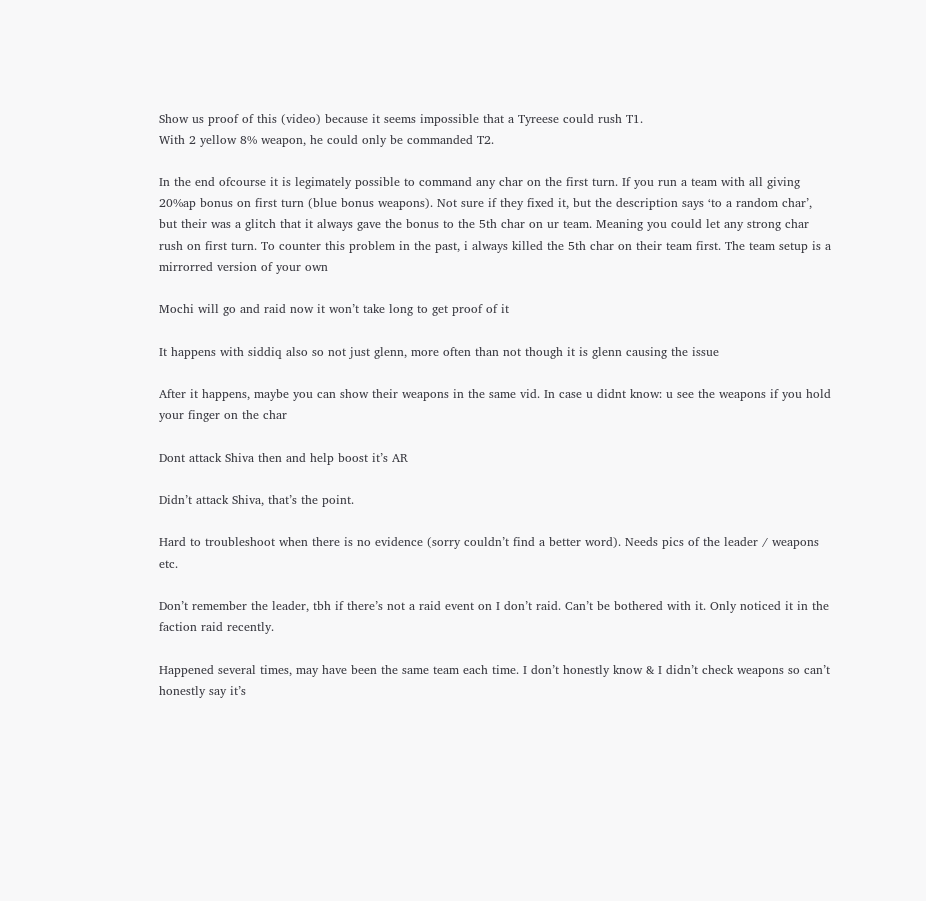Show us proof of this (video) because it seems impossible that a Tyreese could rush T1.
With 2 yellow 8% weapon, he could only be commanded T2.

In the end ofcourse it is legimately possible to command any char on the first turn. If you run a team with all giving 20%ap bonus on first turn (blue bonus weapons). Not sure if they fixed it, but the description says ‘to a random char’, but their was a glitch that it always gave the bonus to the 5th char on ur team. Meaning you could let any strong char rush on first turn. To counter this problem in the past, i always killed the 5th char on their team first. The team setup is a mirrorred version of your own

Mochi will go and raid now it won’t take long to get proof of it

It happens with siddiq also so not just glenn, more often than not though it is glenn causing the issue

After it happens, maybe you can show their weapons in the same vid. In case u didnt know: u see the weapons if you hold your finger on the char

Dont attack Shiva then and help boost it’s AR

Didn’t attack Shiva, that’s the point.

Hard to troubleshoot when there is no evidence (sorry couldn’t find a better word). Needs pics of the leader / weapons etc.

Don’t remember the leader, tbh if there’s not a raid event on I don’t raid. Can’t be bothered with it. Only noticed it in the faction raid recently.

Happened several times, may have been the same team each time. I don’t honestly know & I didn’t check weapons so can’t honestly say it’s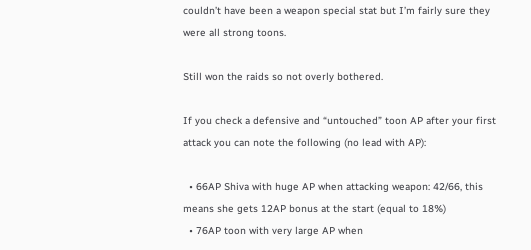couldn’t have been a weapon special stat but I’m fairly sure they were all strong toons.

Still won the raids so not overly bothered.

If you check a defensive and “untouched” toon AP after your first attack you can note the following (no lead with AP):

  • 66AP Shiva with huge AP when attacking weapon: 42/66, this means she gets 12AP bonus at the start (equal to 18%)
  • 76AP toon with very large AP when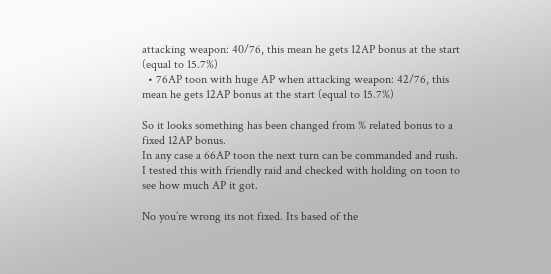attacking weapon: 40/76, this mean he gets 12AP bonus at the start (equal to 15.7%)
  • 76AP toon with huge AP when attacking weapon: 42/76, this mean he gets 12AP bonus at the start (equal to 15.7%)

So it looks something has been changed from % related bonus to a fixed 12AP bonus.
In any case a 66AP toon the next turn can be commanded and rush.
I tested this with friendly raid and checked with holding on toon to see how much AP it got.

No you’re wrong its not fixed. Its based of the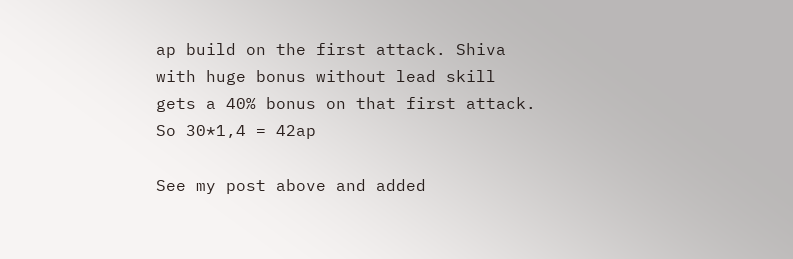ap build on the first attack. Shiva with huge bonus without lead skill gets a 40% bonus on that first attack. So 30*1,4 = 42ap

See my post above and added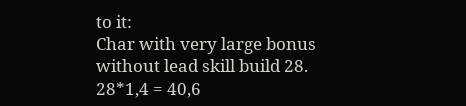to it:
Char with very large bonus without lead skill build 28. 28*1,4 = 40,6